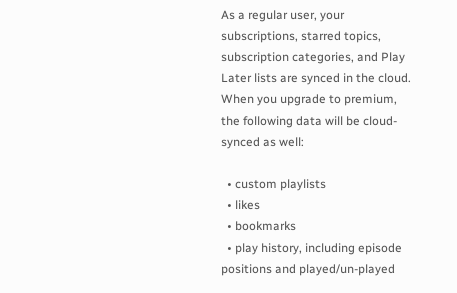As a regular user, your subscriptions, starred topics, subscription categories, and Play Later lists are synced in the cloud. When you upgrade to premium, the following data will be cloud-synced as well:

  • custom playlists
  • likes
  • bookmarks
  • play history, including episode positions and played/un-played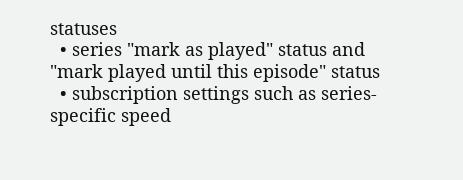statuses
  • series "mark as played" status and "mark played until this episode" status
  • subscription settings such as series-specific speed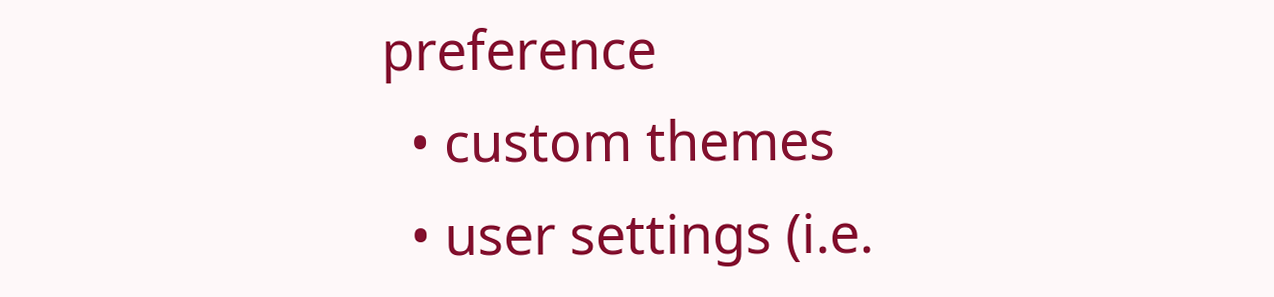preference
  • custom themes
  • user settings (i.e.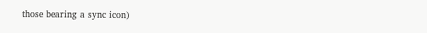those bearing a sync icon)